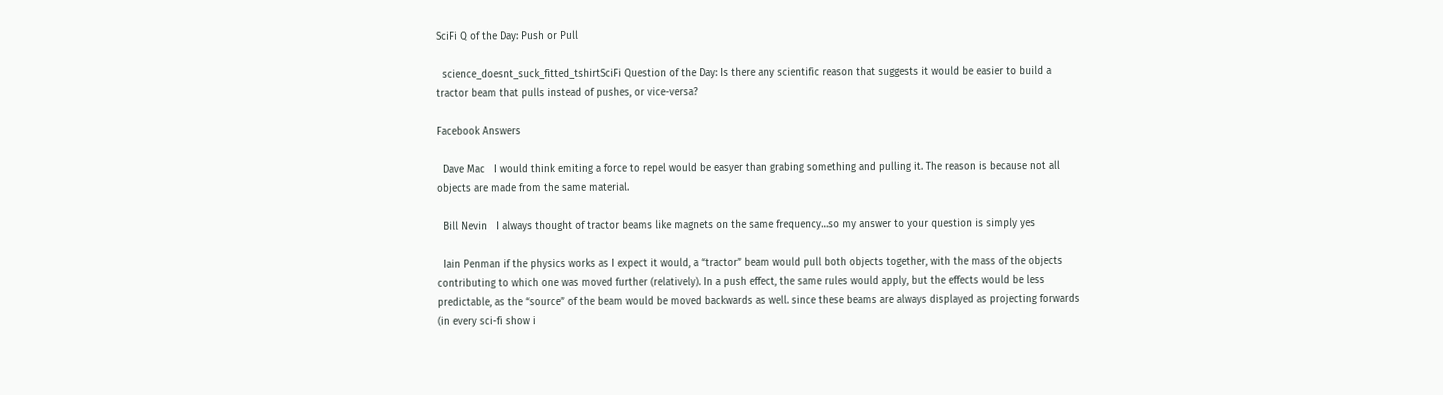SciFi Q of the Day: Push or Pull

  science_doesnt_suck_fitted_tshirtSciFi Question of the Day: Is there any scientific reason that suggests it would be easier to build a tractor beam that pulls instead of pushes, or vice-versa?

Facebook Answers

  Dave Mac   I would think emiting a force to repel would be easyer than grabing something and pulling it. The reason is because not all objects are made from the same material.

  Bill Nevin   I always thought of tractor beams like magnets on the same frequency…so my answer to your question is simply yes

  Iain Penman if the physics works as I expect it would, a “tractor” beam would pull both objects together, with the mass of the objects contributing to which one was moved further (relatively). In a push effect, the same rules would apply, but the effects would be less predictable, as the “source” of the beam would be moved backwards as well. since these beams are always displayed as projecting forwards (in every sci-fi show i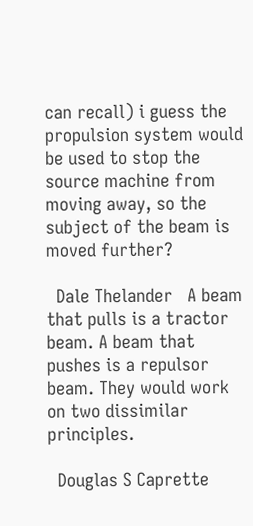can recall) i guess the propulsion system would be used to stop the source machine from moving away, so the subject of the beam is moved further?

  Dale Thelander   A beam that pulls is a tractor beam. A beam that pushes is a repulsor beam. They would work on two dissimilar principles.

  Douglas S Caprette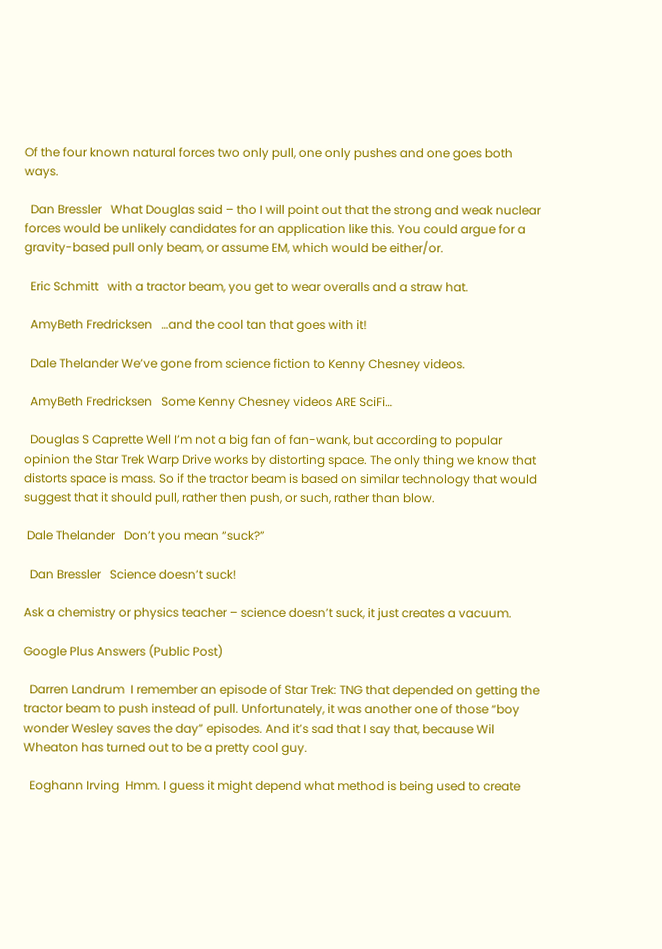Of the four known natural forces two only pull, one only pushes and one goes both ways.

  Dan Bressler   What Douglas said – tho I will point out that the strong and weak nuclear forces would be unlikely candidates for an application like this. You could argue for a gravity-based pull only beam, or assume EM, which would be either/or.

  Eric Schmitt   with a tractor beam, you get to wear overalls and a straw hat.

  AmyBeth Fredricksen   …and the cool tan that goes with it!

  Dale Thelander We’ve gone from science fiction to Kenny Chesney videos.

  AmyBeth Fredricksen   Some Kenny Chesney videos ARE SciFi…

  Douglas S Caprette Well I’m not a big fan of fan-wank, but according to popular opinion the Star Trek Warp Drive works by distorting space. The only thing we know that distorts space is mass. So if the tractor beam is based on similar technology that would suggest that it should pull, rather then push, or such, rather than blow.

 Dale Thelander   Don’t you mean “suck?”

  Dan Bressler   Science doesn’t suck!

Ask a chemistry or physics teacher – science doesn’t suck, it just creates a vacuum.

Google Plus Answers (Public Post)

  Darren Landrum  I remember an episode of Star Trek: TNG that depended on getting the tractor beam to push instead of pull. Unfortunately, it was another one of those “boy wonder Wesley saves the day” episodes. And it’s sad that I say that, because Wil Wheaton has turned out to be a pretty cool guy.

  Eoghann Irving  Hmm. I guess it might depend what method is being used to create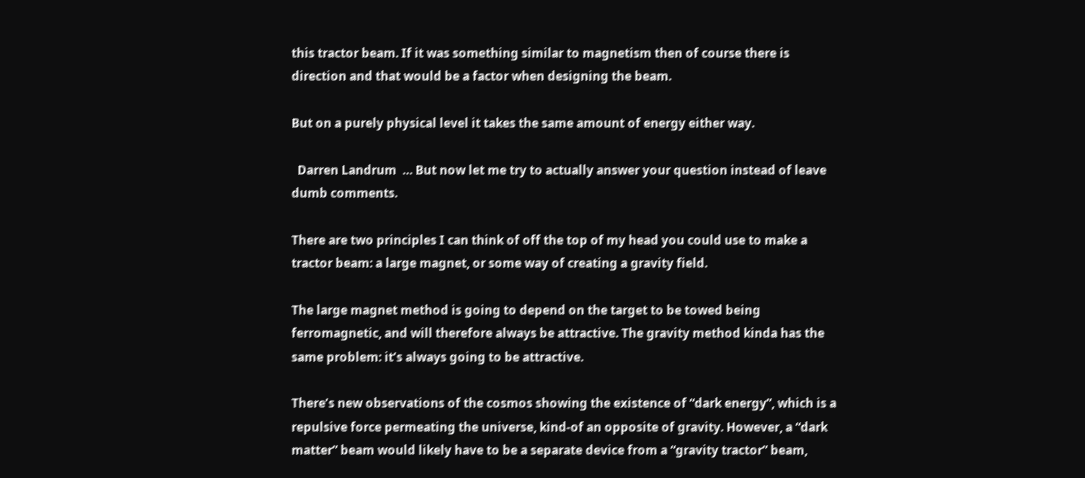this tractor beam. If it was something similar to magnetism then of course there is direction and that would be a factor when designing the beam.

But on a purely physical level it takes the same amount of energy either way.

  Darren Landrum  … But now let me try to actually answer your question instead of leave dumb comments.

There are two principles I can think of off the top of my head you could use to make a tractor beam: a large magnet, or some way of creating a gravity field.

The large magnet method is going to depend on the target to be towed being ferromagnetic, and will therefore always be attractive. The gravity method kinda has the same problem: it’s always going to be attractive.

There’s new observations of the cosmos showing the existence of “dark energy”, which is a repulsive force permeating the universe, kind-of an opposite of gravity. However, a “dark matter” beam would likely have to be a separate device from a “gravity tractor” beam,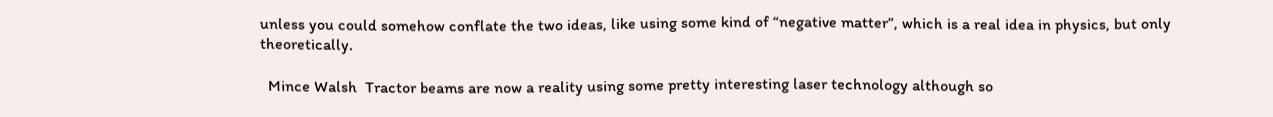unless you could somehow conflate the two ideas, like using some kind of “negative matter”, which is a real idea in physics, but only theoretically.

  Mince Walsh  Tractor beams are now a reality using some pretty interesting laser technology although so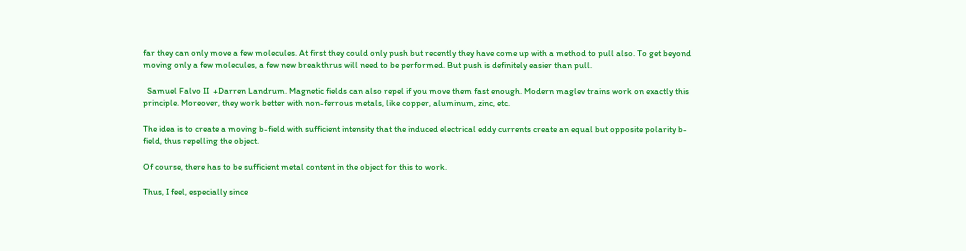far they can only move a few molecules. At first they could only push but recently they have come up with a method to pull also. To get beyond moving only a few molecules, a few new breakthrus will need to be performed. But push is definitely easier than pull.

  Samuel Falvo II  +Darren Landrum. Magnetic fields can also repel if you move them fast enough. Modern maglev trains work on exactly this principle. Moreover, they work better with non-ferrous metals, like copper, aluminum, zinc, etc.

The idea is to create a moving b-field with sufficient intensity that the induced electrical eddy currents create an equal but opposite polarity b-field, thus repelling the object.

Of course, there has to be sufficient metal content in the object for this to work.

Thus, I feel, especially since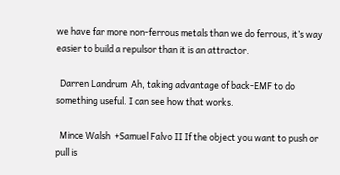we have far more non-ferrous metals than we do ferrous, it’s way easier to build a repulsor than it is an attractor.

  Darren Landrum  Ah, taking advantage of back-EMF to do something useful. I can see how that works.

  Mince Walsh  +Samuel Falvo II If the object you want to push or pull is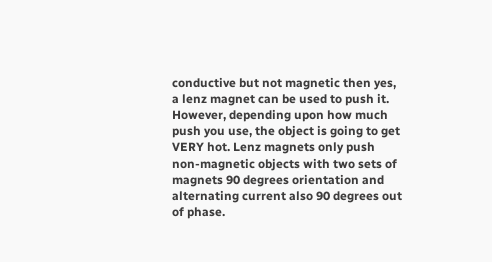conductive but not magnetic then yes, a lenz magnet can be used to push it. However, depending upon how much push you use, the object is going to get VERY hot. Lenz magnets only push non-magnetic objects with two sets of magnets 90 degrees orientation and alternating current also 90 degrees out of phase.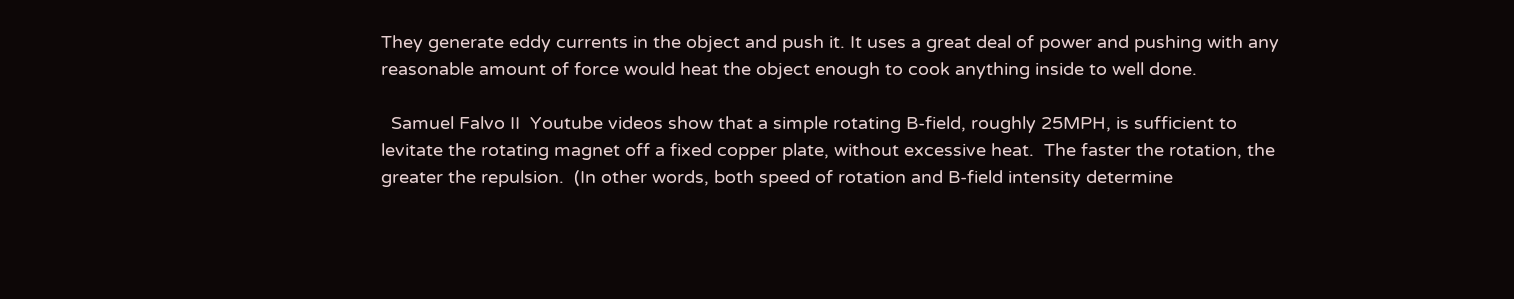They generate eddy currents in the object and push it. It uses a great deal of power and pushing with any reasonable amount of force would heat the object enough to cook anything inside to well done.

  Samuel Falvo II  Youtube videos show that a simple rotating B-field, roughly 25MPH, is sufficient to levitate the rotating magnet off a fixed copper plate, without excessive heat.  The faster the rotation, the greater the repulsion.  (In other words, both speed of rotation and B-field intensity determine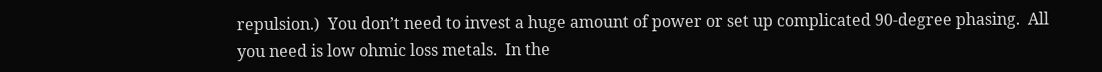repulsion.)  You don’t need to invest a huge amount of power or set up complicated 90-degree phasing.  All you need is low ohmic loss metals.  In the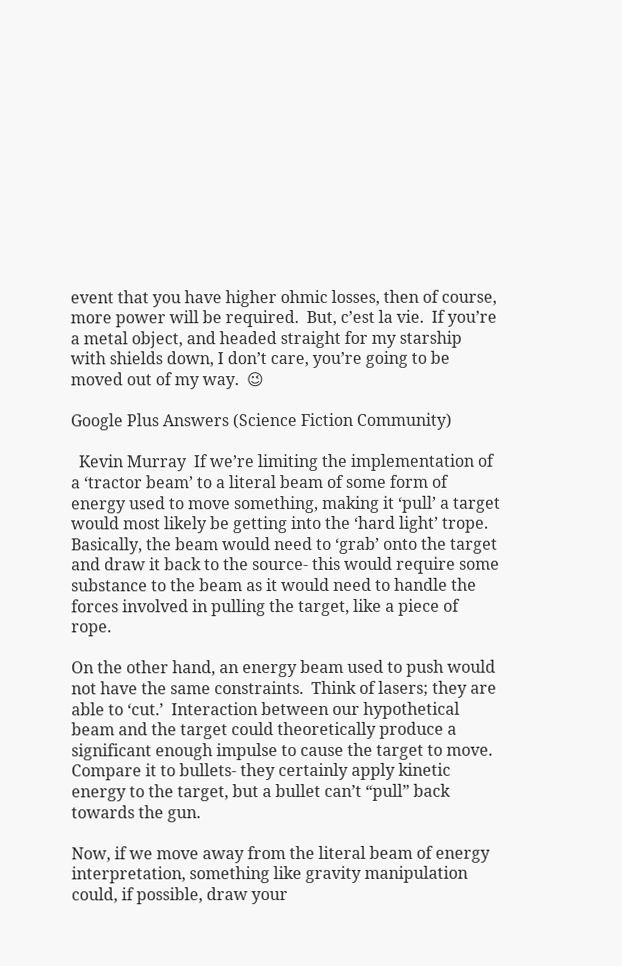event that you have higher ohmic losses, then of course, more power will be required.  But, c’est la vie.  If you’re a metal object, and headed straight for my starship with shields down, I don’t care, you’re going to be moved out of my way.  😉

Google Plus Answers (Science Fiction Community)

  Kevin Murray  If we’re limiting the implementation of a ‘tractor beam’ to a literal beam of some form of energy used to move something, making it ‘pull’ a target would most likely be getting into the ‘hard light’ trope.  Basically, the beam would need to ‘grab’ onto the target and draw it back to the source- this would require some substance to the beam as it would need to handle the forces involved in pulling the target, like a piece of rope.

On the other hand, an energy beam used to push would not have the same constraints.  Think of lasers; they are able to ‘cut.’  Interaction between our hypothetical beam and the target could theoretically produce a significant enough impulse to cause the target to move.  Compare it to bullets- they certainly apply kinetic energy to the target, but a bullet can’t “pull” back towards the gun.

Now, if we move away from the literal beam of energy interpretation, something like gravity manipulation could, if possible, draw your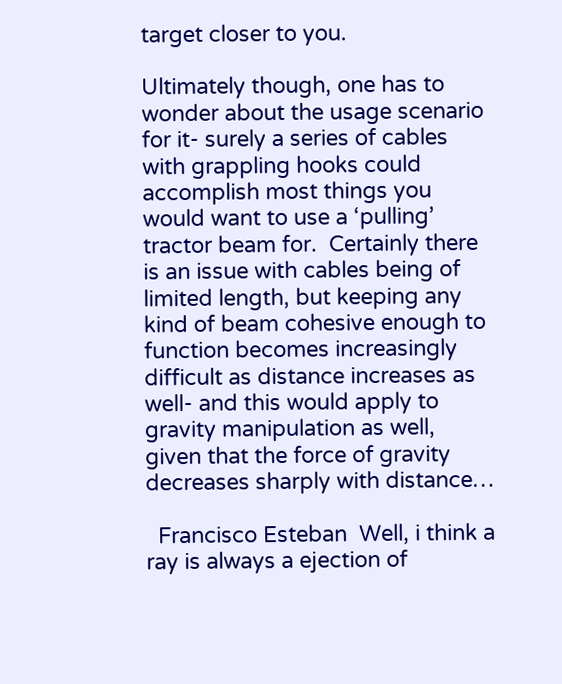target closer to you.

Ultimately though, one has to wonder about the usage scenario for it- surely a series of cables with grappling hooks could accomplish most things you would want to use a ‘pulling’ tractor beam for.  Certainly there is an issue with cables being of limited length, but keeping any kind of beam cohesive enough to function becomes increasingly difficult as distance increases as well- and this would apply to gravity manipulation as well, given that the force of gravity decreases sharply with distance…

  Francisco Esteban  Well, i think a ray is always a ejection of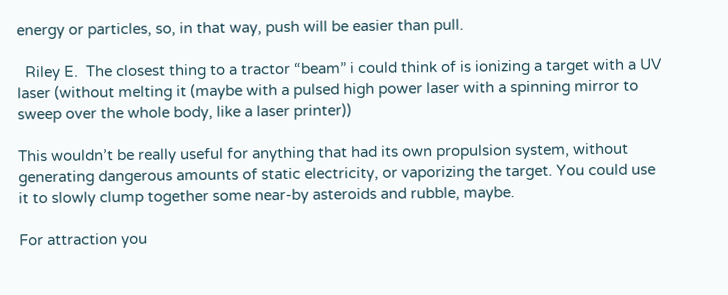energy or particles, so, in that way, push will be easier than pull.

  Riley E.  The closest thing to a tractor “beam” i could think of is ionizing a target with a UV laser (without melting it (maybe with a pulsed high power laser with a spinning mirror to sweep over the whole body, like a laser printer))

This wouldn’t be really useful for anything that had its own propulsion system, without generating dangerous amounts of static electricity, or vaporizing the target. You could use it to slowly clump together some near-by asteroids and rubble, maybe.

For attraction you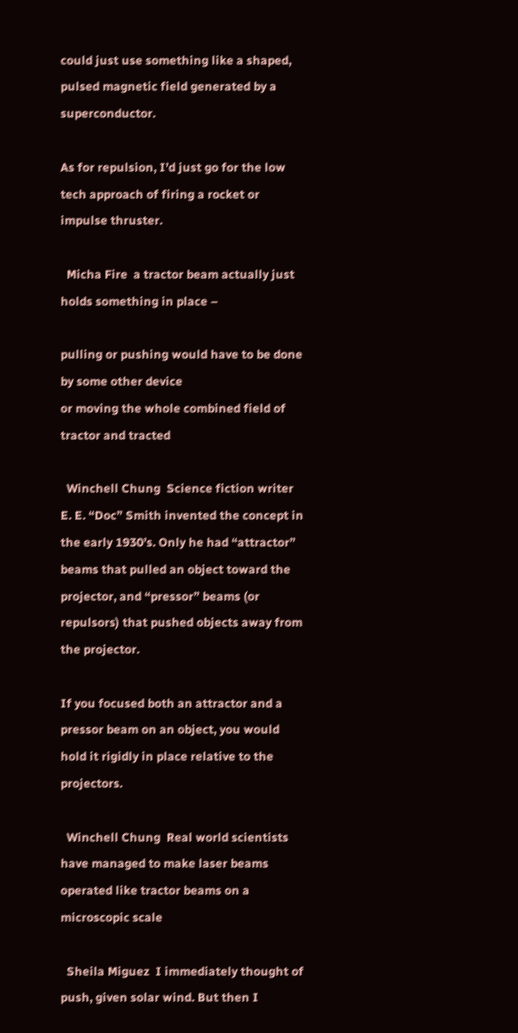could just use something like a shaped, pulsed magnetic field generated by a superconductor.

As for repulsion, I’d just go for the low tech approach of firing a rocket or impulse thruster.

  Micha Fire  a tractor beam actually just holds something in place –

pulling or pushing would have to be done by some other device
or moving the whole combined field of tractor and tracted

  Winchell Chung  Science fiction writer E. E. “Doc” Smith invented the concept in the early 1930’s. Only he had “attractor” beams that pulled an object toward the projector, and “pressor” beams (or repulsors) that pushed objects away from the projector.

If you focused both an attractor and a pressor beam on an object, you would hold it rigidly in place relative to the projectors.

  Winchell Chung  Real world scientists have managed to make laser beams operated like tractor beams on a microscopic scale

  Sheila Miguez  I immediately thought of push, given solar wind. But then I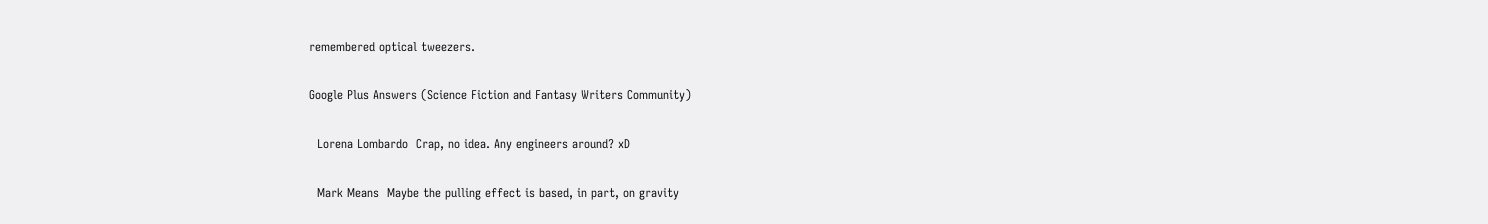remembered optical tweezers.

Google Plus Answers (Science Fiction and Fantasy Writers Community)

  Lorena Lombardo  Crap, no idea. Any engineers around? xD

  Mark Means  Maybe the pulling effect is based, in part, on gravity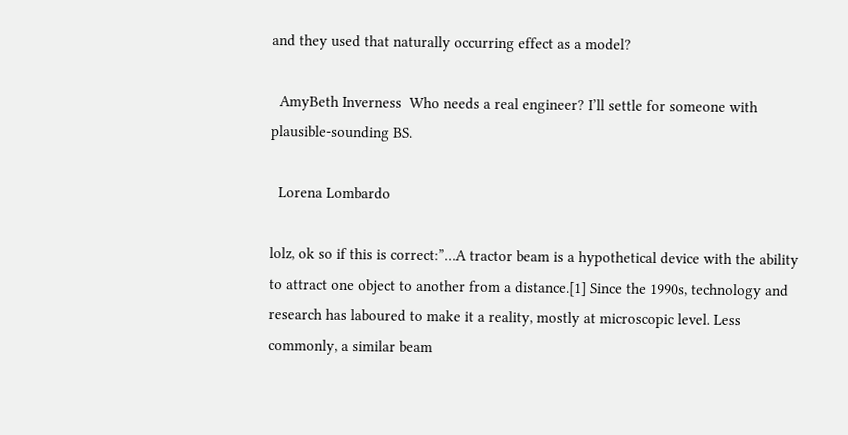and they used that naturally occurring effect as a model?

  AmyBeth Inverness  Who needs a real engineer? I’ll settle for someone with plausible-sounding BS.

  Lorena Lombardo

lolz, ok so if this is correct:”…A tractor beam is a hypothetical device with the ability to attract one object to another from a distance.[1] Since the 1990s, technology and research has laboured to make it a reality, mostly at microscopic level. Less commonly, a similar beam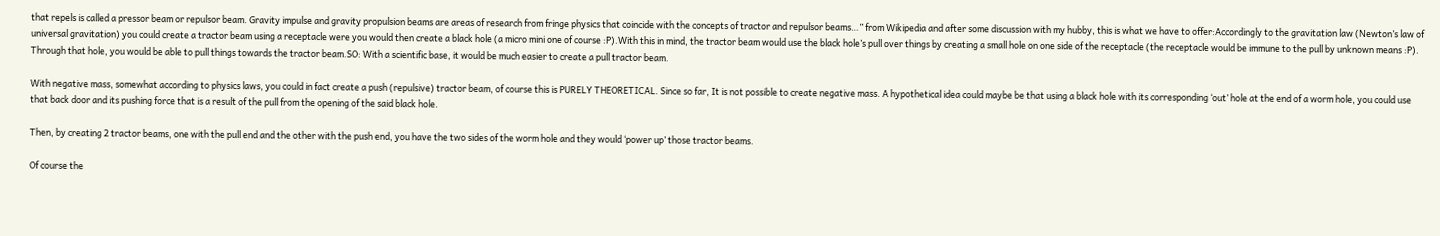that repels is called a pressor beam or repulsor beam. Gravity impulse and gravity propulsion beams are areas of research from fringe physics that coincide with the concepts of tractor and repulsor beams…” from Wikipedia and after some discussion with my hubby, this is what we have to offer:Accordingly to the gravitation law (Newton’s law of universal gravitation) you could create a tractor beam using a receptacle were you would then create a black hole (a micro mini one of course :P).With this in mind, the tractor beam would use the black hole’s pull over things by creating a small hole on one side of the receptacle (the receptacle would be immune to the pull by unknown means :P). Through that hole, you would be able to pull things towards the tractor beam.SO: With a scientific base, it would be much easier to create a pull tractor beam.

With negative mass, somewhat according to physics laws, you could in fact create a push (repulsive) tractor beam, of course this is PURELY THEORETICAL. Since so far, It is not possible to create negative mass. A hypothetical idea could maybe be that using a black hole with its corresponding ‘out’ hole at the end of a worm hole, you could use that back door and its pushing force that is a result of the pull from the opening of the said black hole.

Then, by creating 2 tractor beams, one with the pull end and the other with the push end, you have the two sides of the worm hole and they would ‘power up’ those tractor beams.

Of course the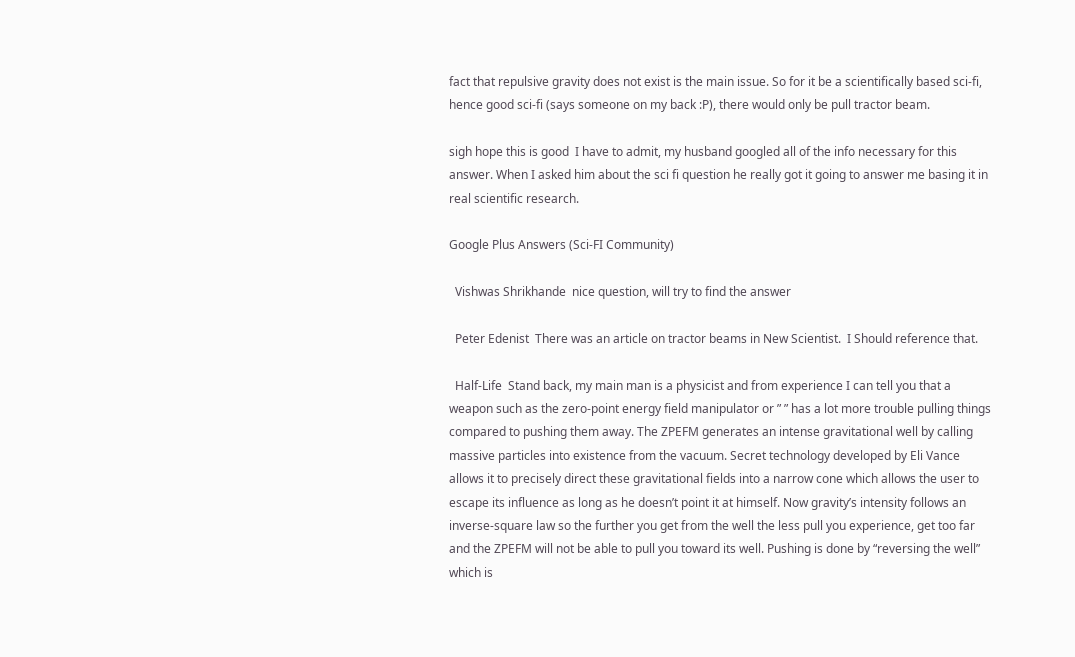fact that repulsive gravity does not exist is the main issue. So for it be a scientifically based sci-fi, hence good sci-fi (says someone on my back :P), there would only be pull tractor beam.

sigh hope this is good  I have to admit, my husband googled all of the info necessary for this answer. When I asked him about the sci fi question he really got it going to answer me basing it in real scientific research.

Google Plus Answers (Sci-FI Community)

  Vishwas Shrikhande  nice question, will try to find the answer

  Peter Edenist  There was an article on tractor beams in New Scientist.  I Should reference that.

  Half-Life  Stand back, my main man is a physicist and from experience I can tell you that a weapon such as the zero-point energy field manipulator or ” ” has a lot more trouble pulling things compared to pushing them away. The ZPEFM generates an intense gravitational well by calling massive particles into existence from the vacuum. Secret technology developed by Eli Vance allows it to precisely direct these gravitational fields into a narrow cone which allows the user to escape its influence as long as he doesn’t point it at himself. Now gravity’s intensity follows an inverse-square law so the further you get from the well the less pull you experience, get too far and the ZPEFM will not be able to pull you toward its well. Pushing is done by “reversing the well” which is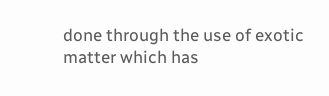done through the use of exotic matter which has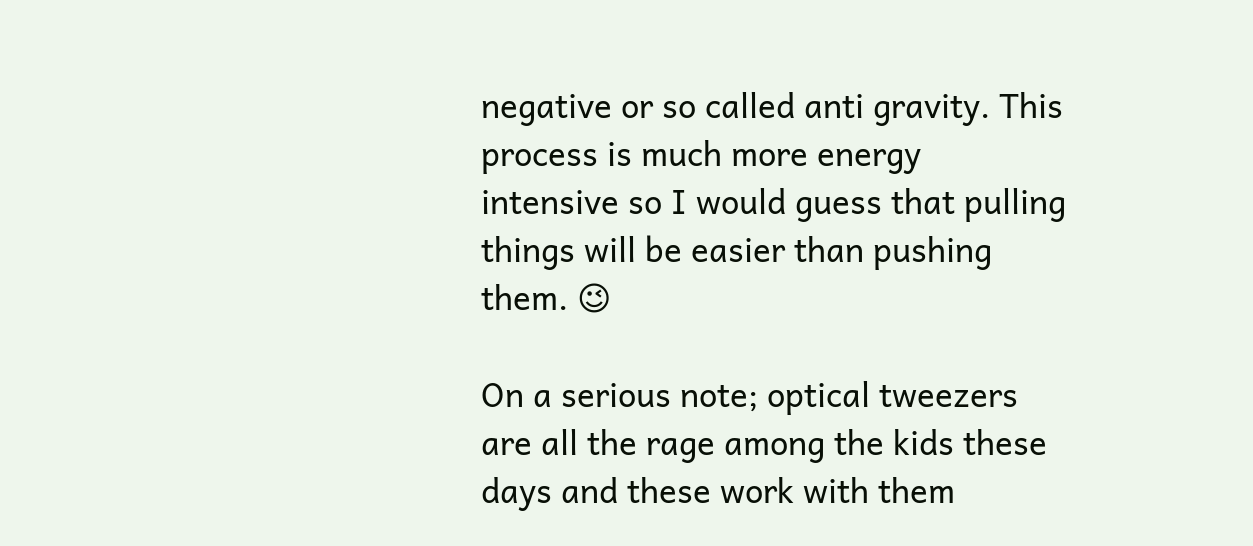negative or so called anti gravity. This process is much more energy intensive so I would guess that pulling things will be easier than pushing them. 😉

On a serious note; optical tweezers are all the rage among the kids these days and these work with them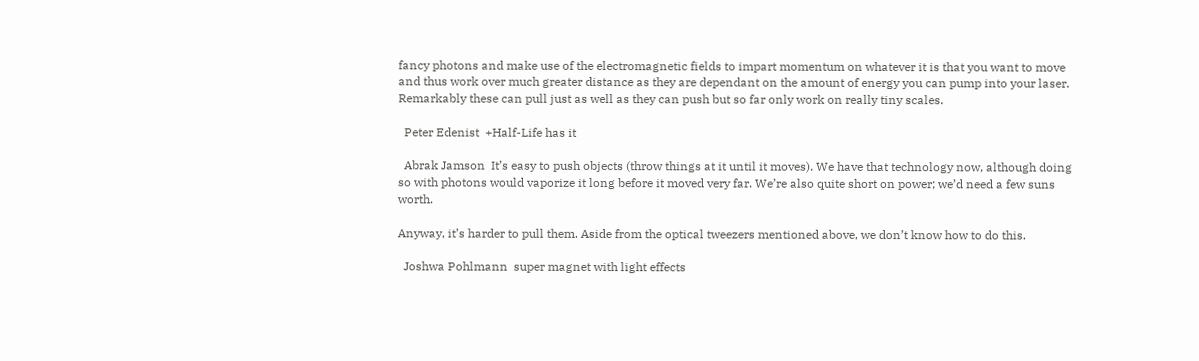fancy photons and make use of the electromagnetic fields to impart momentum on whatever it is that you want to move and thus work over much greater distance as they are dependant on the amount of energy you can pump into your laser. Remarkably these can pull just as well as they can push but so far only work on really tiny scales.

  Peter Edenist  +Half-Life has it

  Abrak Jamson  It’s easy to push objects (throw things at it until it moves). We have that technology now, although doing so with photons would vaporize it long before it moved very far. We’re also quite short on power; we’d need a few suns worth.

Anyway, it’s harder to pull them. Aside from the optical tweezers mentioned above, we don’t know how to do this.

  Joshwa Pohlmann  super magnet with light effects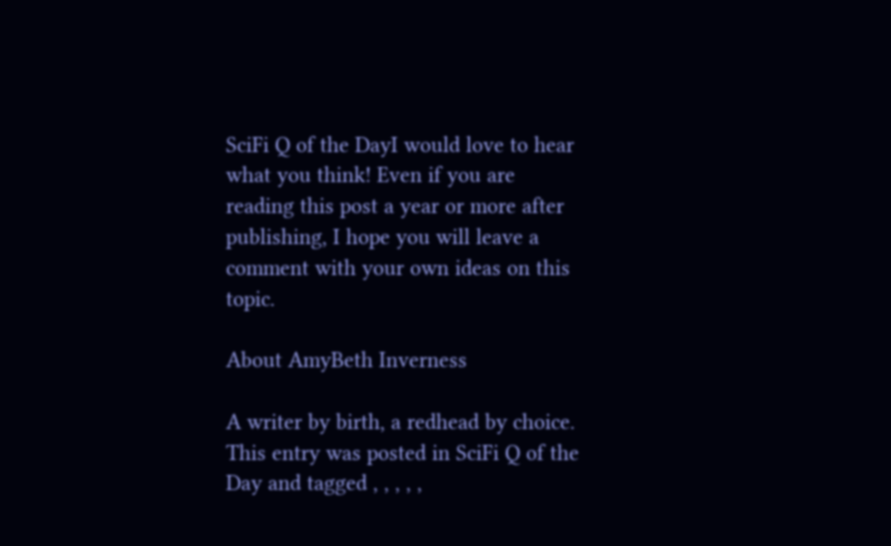SciFi Q of the DayI would love to hear what you think! Even if you are reading this post a year or more after publishing, I hope you will leave a comment with your own ideas on this topic.

About AmyBeth Inverness

A writer by birth, a redhead by choice.
This entry was posted in SciFi Q of the Day and tagged , , , , ,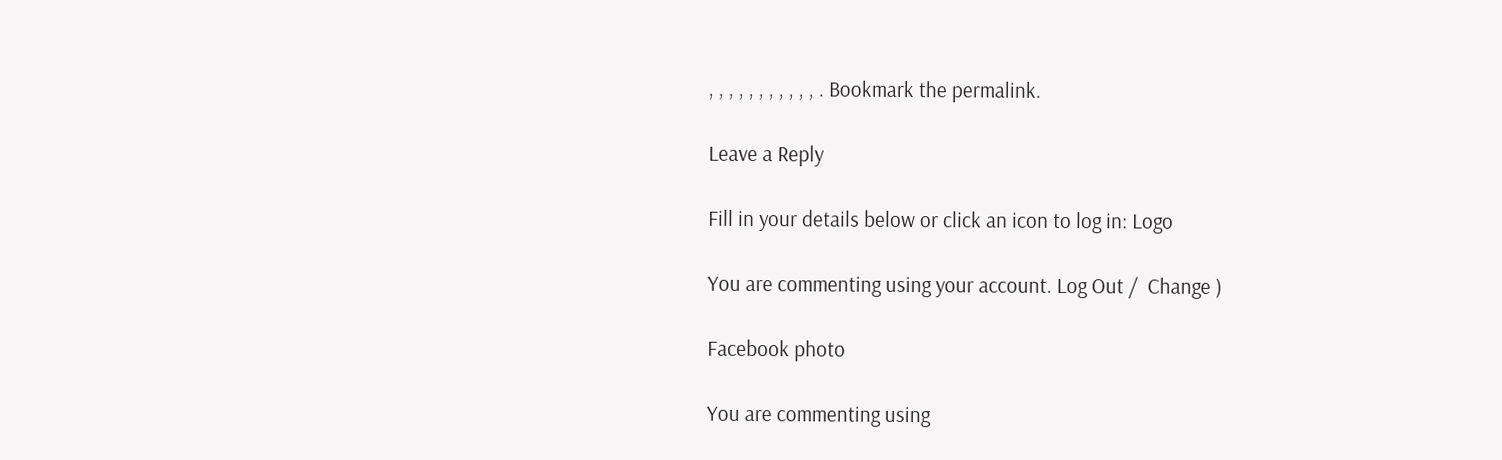, , , , , , , , , , , . Bookmark the permalink.

Leave a Reply

Fill in your details below or click an icon to log in: Logo

You are commenting using your account. Log Out /  Change )

Facebook photo

You are commenting using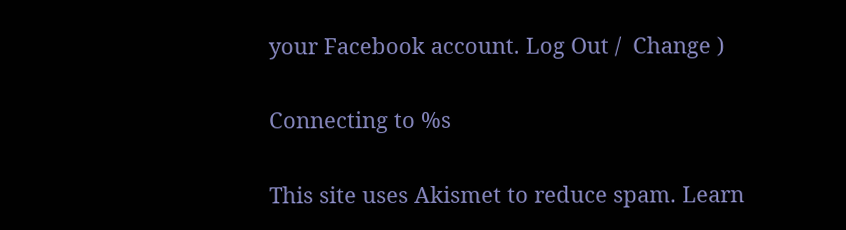your Facebook account. Log Out /  Change )

Connecting to %s

This site uses Akismet to reduce spam. Learn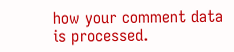how your comment data is processed.